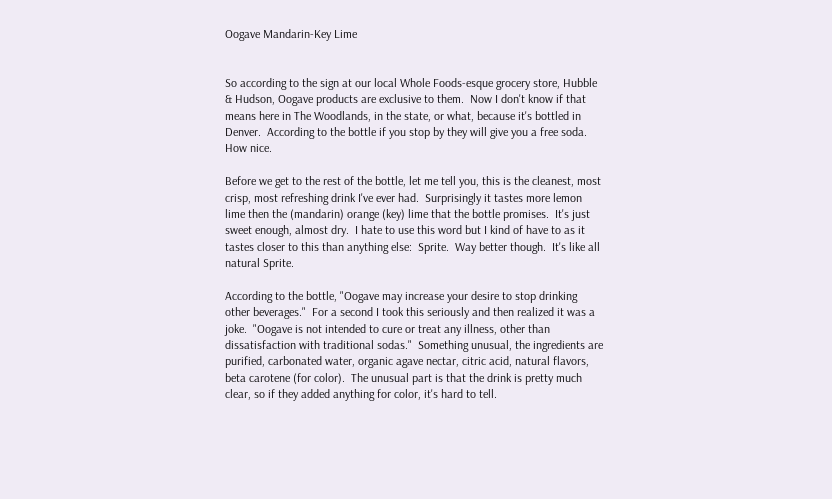Oogave Mandarin-Key Lime


So according to the sign at our local Whole Foods-esque grocery store, Hubble & Hudson, Oogave products are exclusive to them.  Now I don't know if that means here in The Woodlands, in the state, or what, because it's bottled in Denver.  According to the bottle if you stop by they will give you a free soda.  How nice.

Before we get to the rest of the bottle, let me tell you, this is the cleanest, most crisp, most refreshing drink I've ever had.  Surprisingly it tastes more lemon lime then the (mandarin) orange (key) lime that the bottle promises.  It's just sweet enough, almost dry.  I hate to use this word but I kind of have to as it tastes closer to this than anything else:  Sprite.  Way better though.  It's like all natural Sprite.

According to the bottle, "Oogave may increase your desire to stop drinking other beverages."  For a second I took this seriously and then realized it was a joke.  "Oogave is not intended to cure or treat any illness, other than dissatisfaction with traditional sodas."  Something unusual, the ingredients are purified, carbonated water, organic agave nectar, citric acid, natural flavors, beta carotene (for color).  The unusual part is that the drink is pretty much clear, so if they added anything for color, it's hard to tell.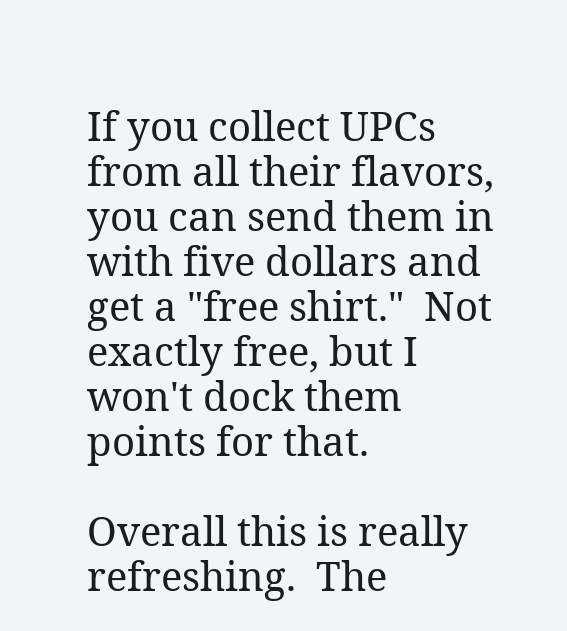If you collect UPCs from all their flavors, you can send them in with five dollars and get a "free shirt."  Not exactly free, but I won't dock them points for that.

Overall this is really refreshing.  The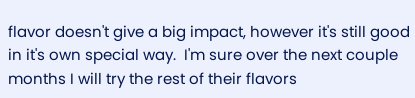flavor doesn't give a big impact, however it's still good in it's own special way.  I'm sure over the next couple months I will try the rest of their flavors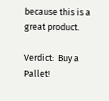because this is a great product.

Verdict:  Buy a Pallet!